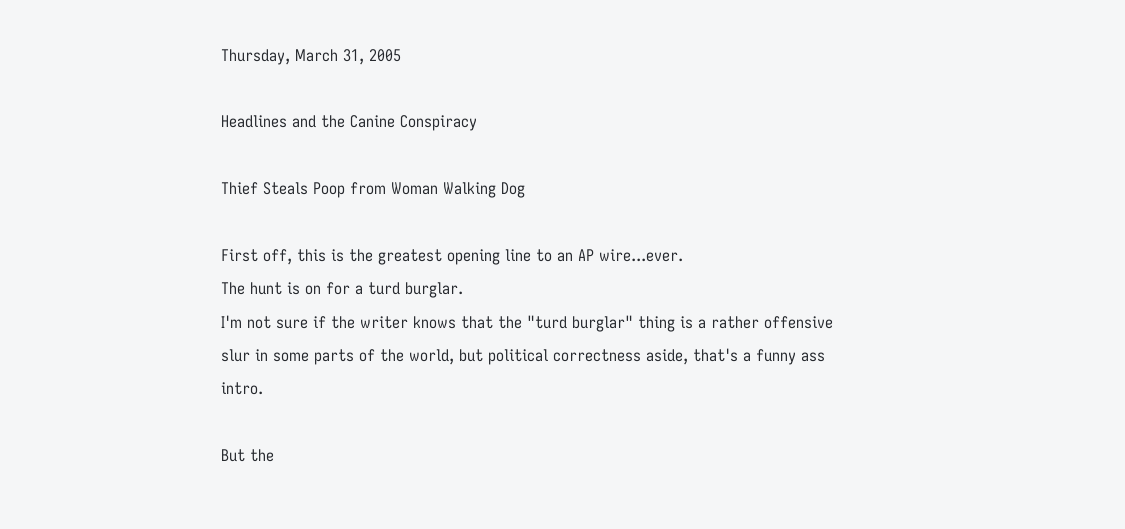Thursday, March 31, 2005

Headlines and the Canine Conspiracy

Thief Steals Poop from Woman Walking Dog

First off, this is the greatest opening line to an AP wire...ever.
The hunt is on for a turd burglar.
I'm not sure if the writer knows that the "turd burglar" thing is a rather offensive slur in some parts of the world, but political correctness aside, that's a funny ass intro.

But the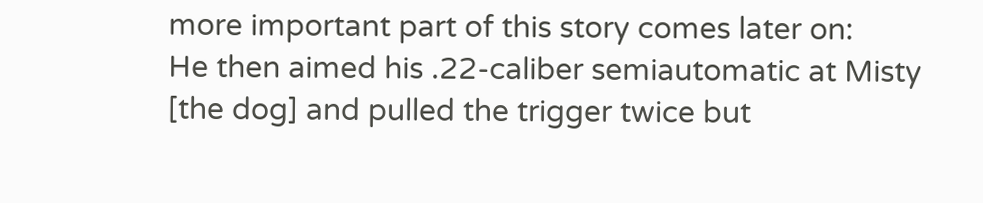more important part of this story comes later on:
He then aimed his .22-caliber semiautomatic at Misty [the dog] and pulled the trigger twice but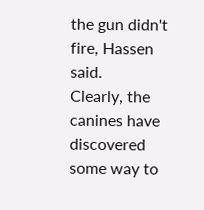the gun didn't fire, Hassen said.
Clearly, the canines have discovered some way to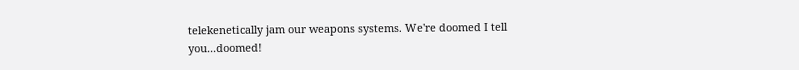telekenetically jam our weapons systems. We're doomed I tell you...doomed!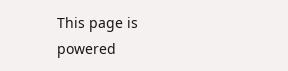This page is powered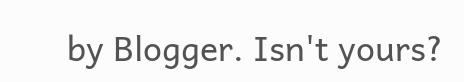by Blogger. Isn't yours?